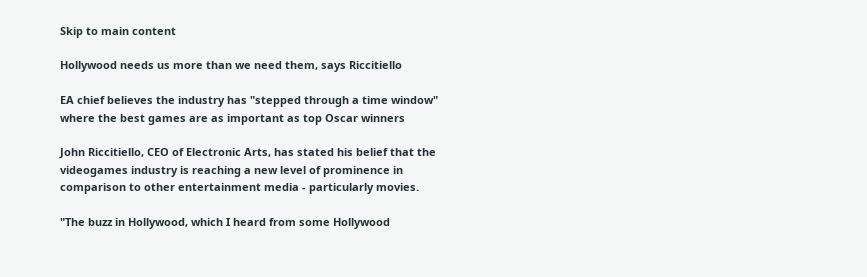Skip to main content

Hollywood needs us more than we need them, says Riccitiello

EA chief believes the industry has "stepped through a time window" where the best games are as important as top Oscar winners

John Riccitiello, CEO of Electronic Arts, has stated his belief that the videogames industry is reaching a new level of prominence in comparison to other entertainment media - particularly movies.

"The buzz in Hollywood, which I heard from some Hollywood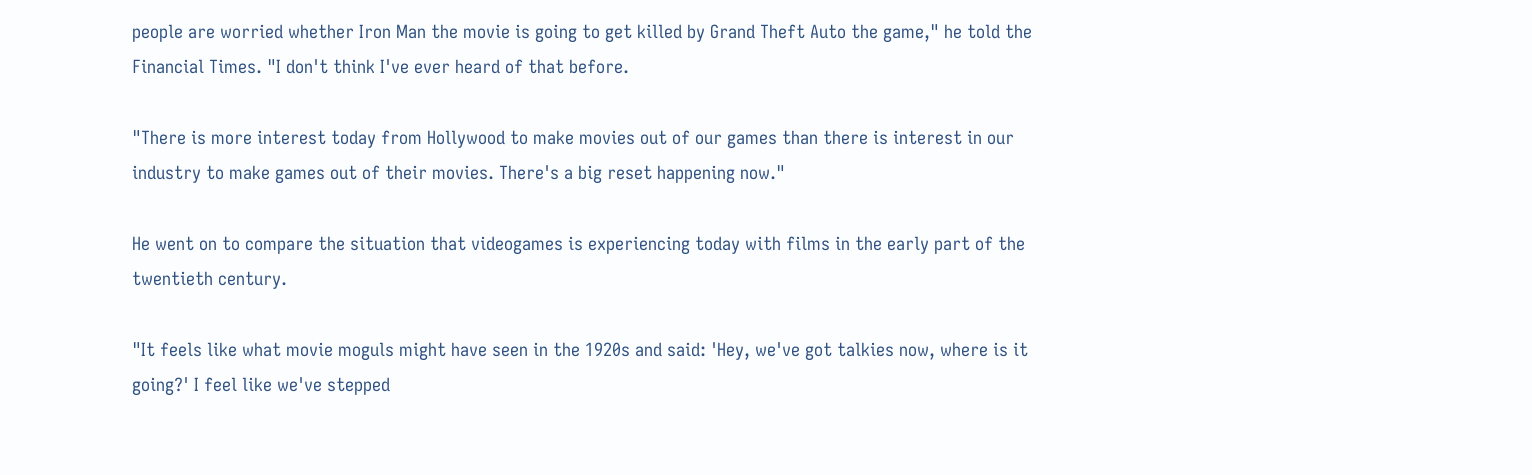people are worried whether Iron Man the movie is going to get killed by Grand Theft Auto the game," he told the Financial Times. "I don't think I've ever heard of that before.

"There is more interest today from Hollywood to make movies out of our games than there is interest in our industry to make games out of their movies. There's a big reset happening now."

He went on to compare the situation that videogames is experiencing today with films in the early part of the twentieth century.

"It feels like what movie moguls might have seen in the 1920s and said: 'Hey, we've got talkies now, where is it going?' I feel like we've stepped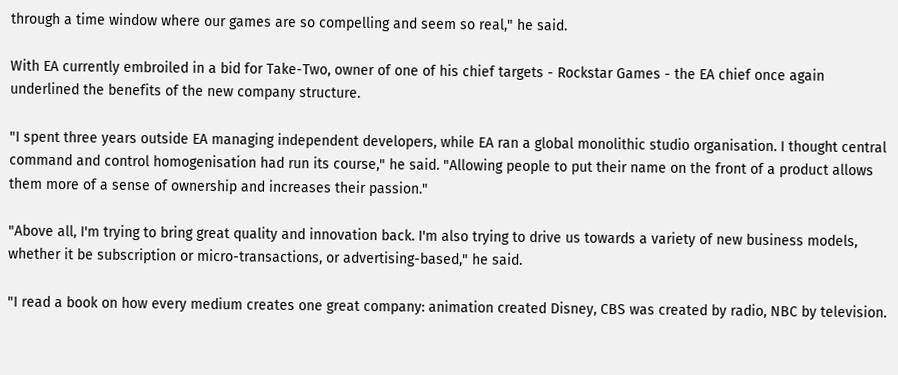through a time window where our games are so compelling and seem so real," he said.

With EA currently embroiled in a bid for Take-Two, owner of one of his chief targets - Rockstar Games - the EA chief once again underlined the benefits of the new company structure.

"I spent three years outside EA managing independent developers, while EA ran a global monolithic studio organisation. I thought central command and control homogenisation had run its course," he said. "Allowing people to put their name on the front of a product allows them more of a sense of ownership and increases their passion."

"Above all, I'm trying to bring great quality and innovation back. I'm also trying to drive us towards a variety of new business models, whether it be subscription or micro-transactions, or advertising-based," he said.

"I read a book on how every medium creates one great company: animation created Disney, CBS was created by radio, NBC by television.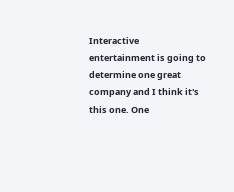Interactive entertainment is going to determine one great company and I think it's this one. One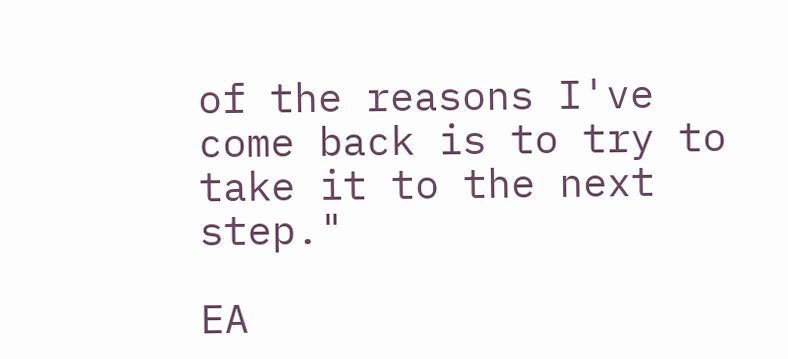of the reasons I've come back is to try to take it to the next step."

EA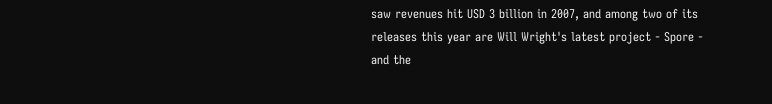saw revenues hit USD 3 billion in 2007, and among two of its releases this year are Will Wright's latest project - Spore - and the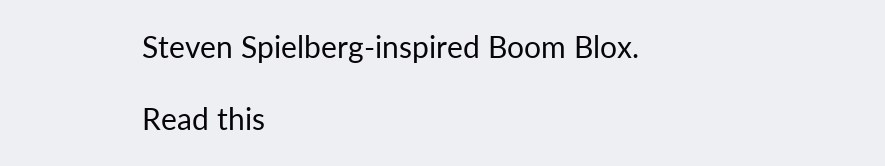Steven Spielberg-inspired Boom Blox.

Read this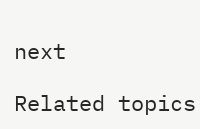next

Related topics